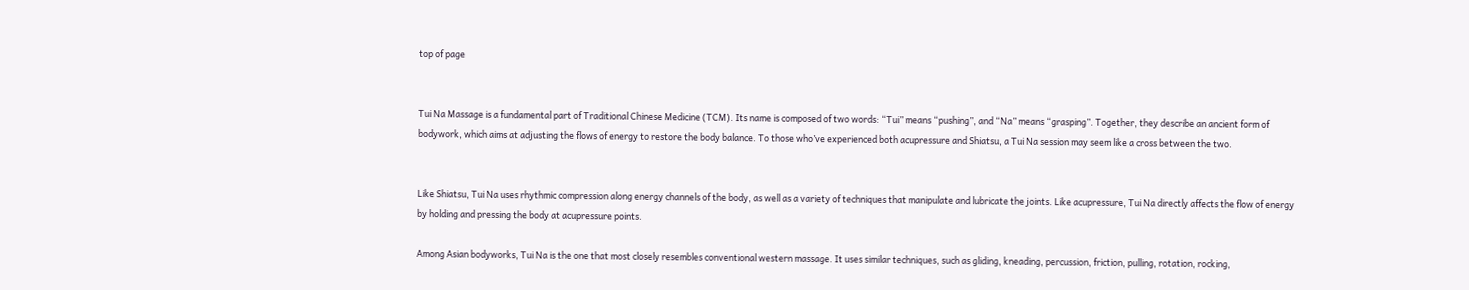top of page


Tui Na Massage is a fundamental part of Traditional Chinese Medicine (TCM). Its name is composed of two words: “Tui” means “pushing”, and “Na” means “grasping”. Together, they describe an ancient form of bodywork, which aims at adjusting the flows of energy to restore the body balance. To those who’ve experienced both acupressure and Shiatsu, a Tui Na session may seem like a cross between the two.


Like Shiatsu, Tui Na uses rhythmic compression along energy channels of the body, as well as a variety of techniques that manipulate and lubricate the joints. Like acupressure, Tui Na directly affects the flow of energy by holding and pressing the body at acupressure points.

Among Asian bodyworks, Tui Na is the one that most closely resembles conventional western massage. It uses similar techniques, such as gliding, kneading, percussion, friction, pulling, rotation, rocking,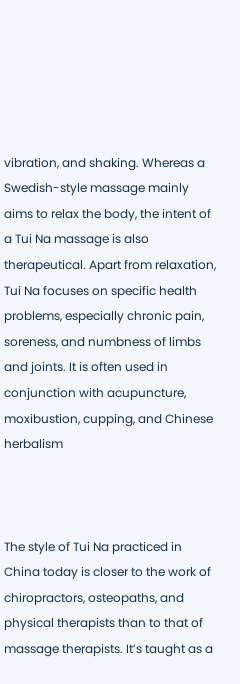vibration, and shaking. Whereas a Swedish-style massage mainly aims to relax the body, the intent of a Tui Na massage is also therapeutical. Apart from relaxation, Tui Na focuses on specific health problems, especially chronic pain, soreness, and numbness of limbs and joints. It is often used in conjunction with acupuncture, moxibustion, cupping, and Chinese herbalism



The style of Tui Na practiced in China today is closer to the work of chiropractors, osteopaths, and physical therapists than to that of massage therapists. It’s taught as a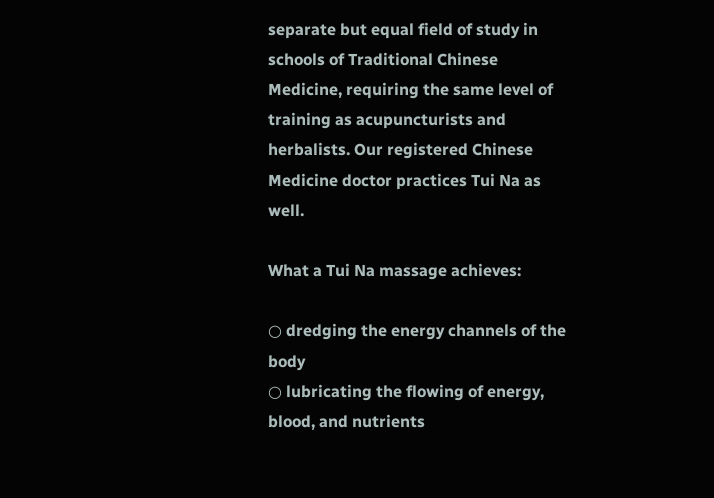separate but equal field of study in schools of Traditional Chinese Medicine, requiring the same level of training as acupuncturists and herbalists. Our registered Chinese Medicine doctor practices Tui Na as well.

What a Tui Na massage achieves:

○ dredging the energy channels of the body
○ lubricating the flowing of energy, blood, and nutrients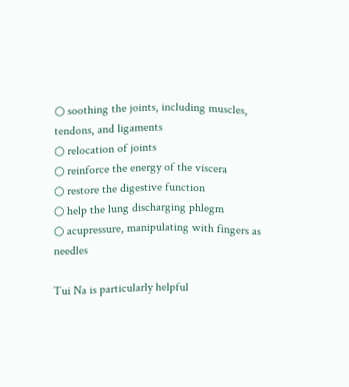○ soothing the joints, including muscles, tendons, and ligaments
○ relocation of joints
○ reinforce the energy of the viscera
○ restore the digestive function
○ help the lung discharging phlegm
○ acupressure, manipulating with fingers as needles

Tui Na is particularly helpful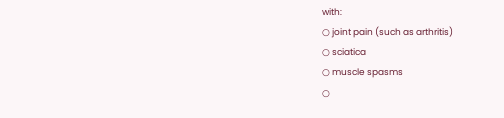with:
○ joint pain (such as arthritis)
○ sciatica
○ muscle spasms
○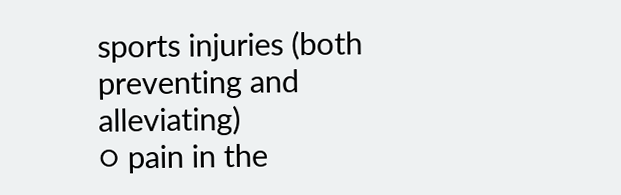sports injuries (both preventing and alleviating)
○ pain in the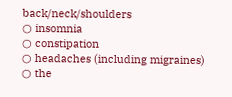back/neck/shoulders
○ insomnia
○ constipation
○ headaches (including migraines)
○ the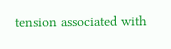tension associated with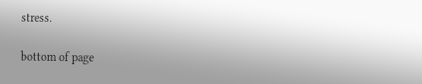stress.

bottom of page